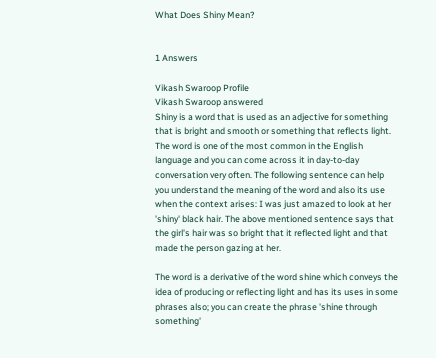What Does Shiny Mean?


1 Answers

Vikash Swaroop Profile
Vikash Swaroop answered
Shiny is a word that is used as an adjective for something that is bright and smooth or something that reflects light. The word is one of the most common in the English language and you can come across it in day-to-day conversation very often. The following sentence can help you understand the meaning of the word and also its use when the context arises: I was just amazed to look at her 'shiny' black hair. The above mentioned sentence says that the girl's hair was so bright that it reflected light and that made the person gazing at her.

The word is a derivative of the word shine which conveys the idea of producing or reflecting light and has its uses in some phrases also; you can create the phrase 'shine through something'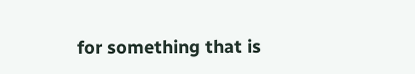for something that is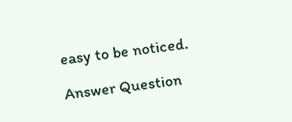easy to be noticed.

Answer Question